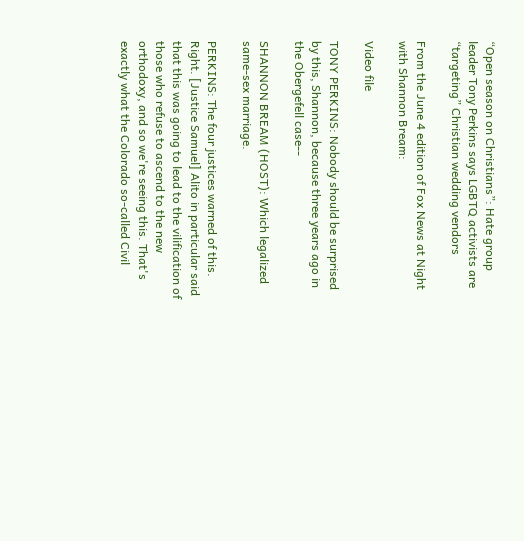“Open season on Christians”: Hate group leader Tony Perkins says LGBTQ activists are “targeting” Christian wedding vendors

From the June 4 edition of Fox News at Night with Shannon Bream:

Video file

TONY PERKINS: Nobody should be surprised by this, Shannon, because three years ago in the Obergefell case--

SHANNON BREAM (HOST): Which legalized same-sex marriage.

PERKINS: The four justices warned of this. Right. [Justice Samuel] Alito in particular said that this was going to lead to the vilification of those who refuse to ascend to the new orthodoxy, and so we're seeing this. That's exactly what the Colorado so-called Civil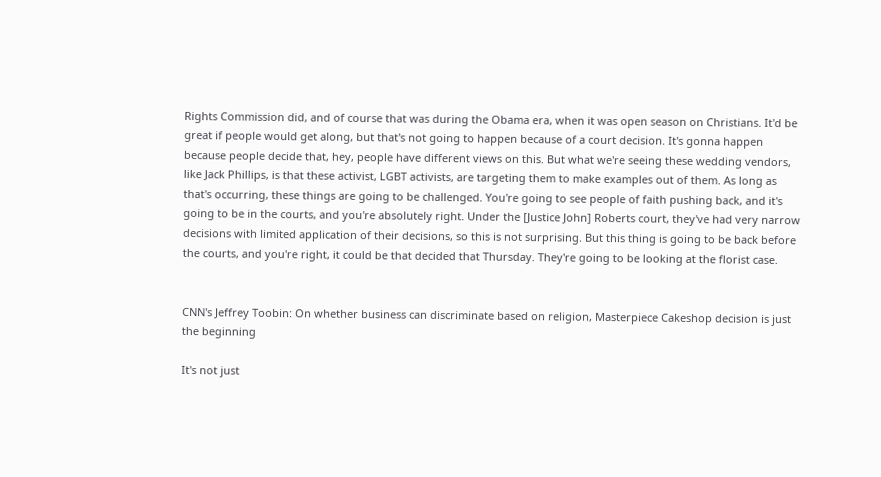Rights Commission did, and of course that was during the Obama era, when it was open season on Christians. It'd be great if people would get along, but that's not going to happen because of a court decision. It's gonna happen because people decide that, hey, people have different views on this. But what we're seeing these wedding vendors, like Jack Phillips, is that these activist, LGBT activists, are targeting them to make examples out of them. As long as that's occurring, these things are going to be challenged. You're going to see people of faith pushing back, and it's going to be in the courts, and you're absolutely right. Under the [Justice John] Roberts court, they've had very narrow decisions with limited application of their decisions, so this is not surprising. But this thing is going to be back before the courts, and you're right, it could be that decided that Thursday. They're going to be looking at the florist case.


CNN's Jeffrey Toobin: On whether business can discriminate based on religion, Masterpiece Cakeshop decision is just the beginning

It's not just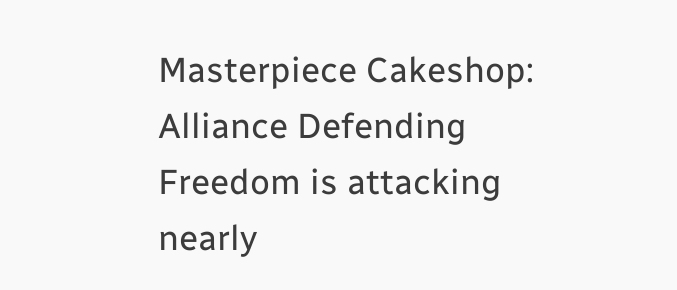Masterpiece Cakeshop: Alliance Defending Freedom is attacking nearly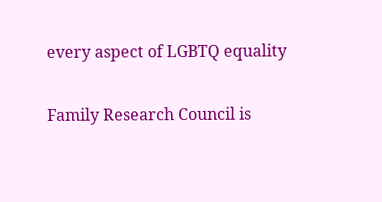every aspect of LGBTQ equality

Family Research Council is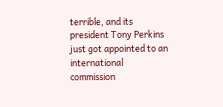terrible, and its president Tony Perkins just got appointed to an international commission